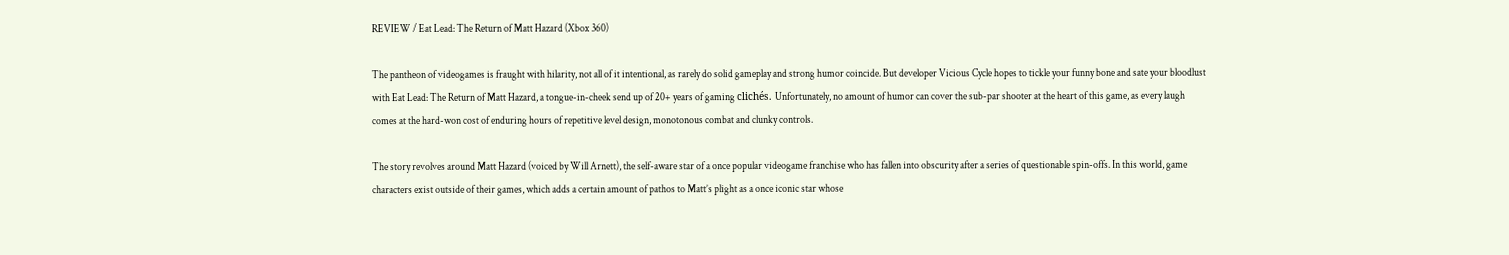REVIEW / Eat Lead: The Return of Matt Hazard (Xbox 360)

The pantheon of videogames is fraught with hilarity, not all of it intentional, as rarely do solid gameplay and strong humor coincide. But developer Vicious Cycle hopes to tickle your funny bone and sate your bloodlust with Eat Lead: The Return of Matt Hazard, a tongue-in-cheek send up of 20+ years of gaming clichés. Unfortunately, no amount of humor can cover the sub-par shooter at the heart of this game, as every laugh comes at the hard-won cost of enduring hours of repetitive level design, monotonous combat and clunky controls.

The story revolves around Matt Hazard (voiced by Will Arnett), the self-aware star of a once popular videogame franchise who has fallen into obscurity after a series of questionable spin-offs. In this world, game characters exist outside of their games, which adds a certain amount of pathos to Matt’s plight as a once iconic star whose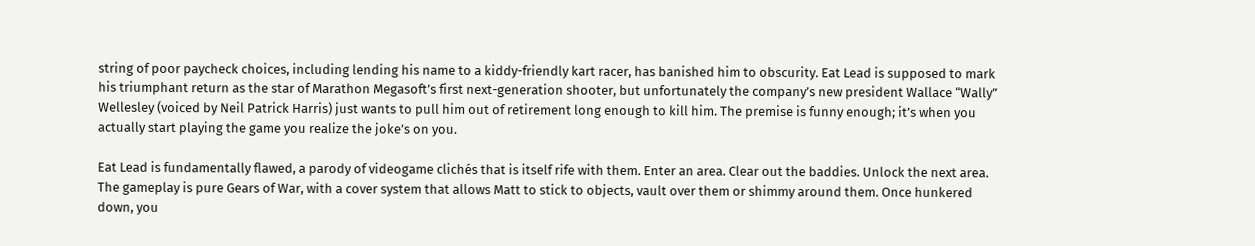string of poor paycheck choices, including lending his name to a kiddy-friendly kart racer, has banished him to obscurity. Eat Lead is supposed to mark his triumphant return as the star of Marathon Megasoft’s first next-generation shooter, but unfortunately the company’s new president Wallace “Wally” Wellesley (voiced by Neil Patrick Harris) just wants to pull him out of retirement long enough to kill him. The premise is funny enough; it’s when you actually start playing the game you realize the joke’s on you.

Eat Lead is fundamentally flawed, a parody of videogame clichés that is itself rife with them. Enter an area. Clear out the baddies. Unlock the next area. The gameplay is pure Gears of War, with a cover system that allows Matt to stick to objects, vault over them or shimmy around them. Once hunkered down, you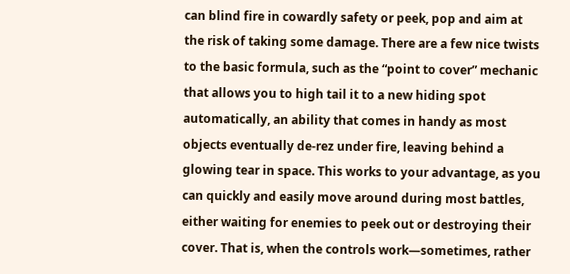can blind fire in cowardly safety or peek, pop and aim at the risk of taking some damage. There are a few nice twists to the basic formula, such as the “point to cover” mechanic that allows you to high tail it to a new hiding spot automatically, an ability that comes in handy as most objects eventually de-rez under fire, leaving behind a glowing tear in space. This works to your advantage, as you can quickly and easily move around during most battles, either waiting for enemies to peek out or destroying their cover. That is, when the controls work—sometimes, rather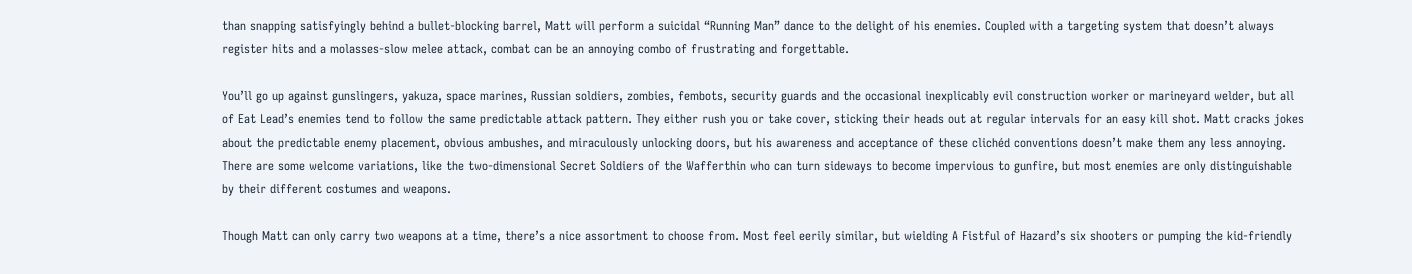than snapping satisfyingly behind a bullet-blocking barrel, Matt will perform a suicidal “Running Man” dance to the delight of his enemies. Coupled with a targeting system that doesn’t always register hits and a molasses-slow melee attack, combat can be an annoying combo of frustrating and forgettable.

You’ll go up against gunslingers, yakuza, space marines, Russian soldiers, zombies, fembots, security guards and the occasional inexplicably evil construction worker or marineyard welder, but all of Eat Lead’s enemies tend to follow the same predictable attack pattern. They either rush you or take cover, sticking their heads out at regular intervals for an easy kill shot. Matt cracks jokes about the predictable enemy placement, obvious ambushes, and miraculously unlocking doors, but his awareness and acceptance of these clichéd conventions doesn’t make them any less annoying. There are some welcome variations, like the two-dimensional Secret Soldiers of the Wafferthin who can turn sideways to become impervious to gunfire, but most enemies are only distinguishable by their different costumes and weapons.

Though Matt can only carry two weapons at a time, there’s a nice assortment to choose from. Most feel eerily similar, but wielding A Fistful of Hazard’s six shooters or pumping the kid-friendly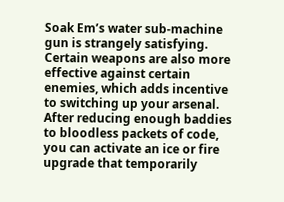Soak Em’s water sub-machine gun is strangely satisfying. Certain weapons are also more effective against certain enemies, which adds incentive to switching up your arsenal. After reducing enough baddies to bloodless packets of code, you can activate an ice or fire upgrade that temporarily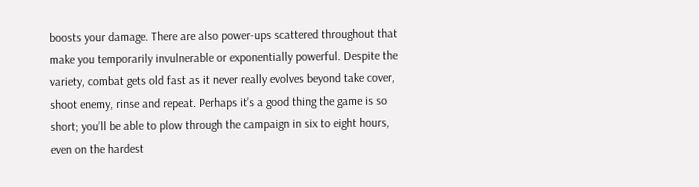boosts your damage. There are also power-ups scattered throughout that make you temporarily invulnerable or exponentially powerful. Despite the variety, combat gets old fast as it never really evolves beyond take cover, shoot enemy, rinse and repeat. Perhaps it’s a good thing the game is so short; you’ll be able to plow through the campaign in six to eight hours, even on the hardest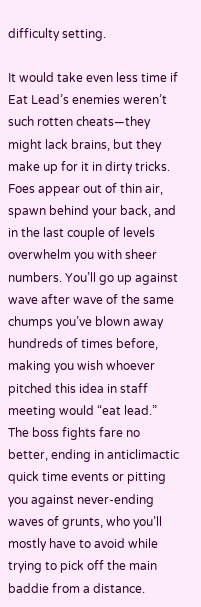difficulty setting.

It would take even less time if Eat Lead’s enemies weren’t such rotten cheats—they might lack brains, but they make up for it in dirty tricks. Foes appear out of thin air, spawn behind your back, and in the last couple of levels overwhelm you with sheer numbers. You’ll go up against wave after wave of the same chumps you’ve blown away hundreds of times before, making you wish whoever pitched this idea in staff meeting would “eat lead.” The boss fights fare no better, ending in anticlimactic quick time events or pitting you against never-ending waves of grunts, who you’ll mostly have to avoid while trying to pick off the main baddie from a distance.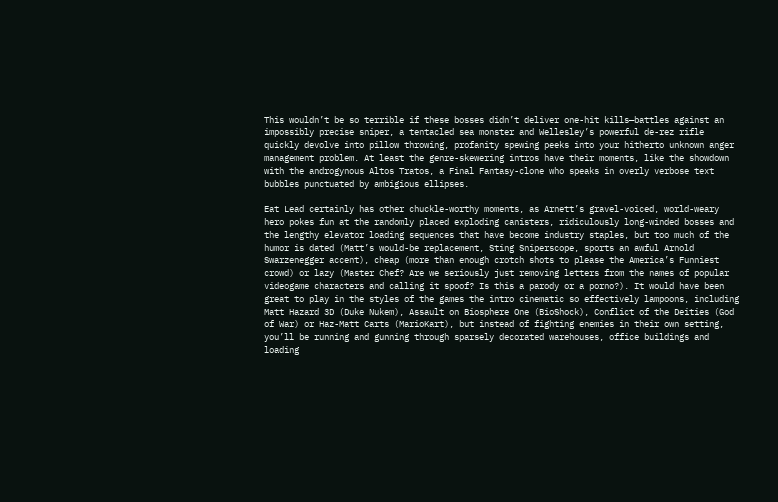This wouldn’t be so terrible if these bosses didn’t deliver one-hit kills—battles against an impossibly precise sniper, a tentacled sea monster and Wellesley’s powerful de-rez rifle quickly devolve into pillow throwing, profanity spewing peeks into your hitherto unknown anger management problem. At least the genre-skewering intros have their moments, like the showdown with the androgynous Altos Tratos, a Final Fantasy-clone who speaks in overly verbose text bubbles punctuated by ambigious ellipses.

Eat Lead certainly has other chuckle-worthy moments, as Arnett’s gravel-voiced, world-weary hero pokes fun at the randomly placed exploding canisters, ridiculously long-winded bosses and the lengthy elevator loading sequences that have become industry staples, but too much of the humor is dated (Matt’s would-be replacement, Sting Sniperscope, sports an awful Arnold Swarzenegger accent), cheap (more than enough crotch shots to please the America’s Funniest crowd) or lazy (Master Chef? Are we seriously just removing letters from the names of popular videogame characters and calling it spoof? Is this a parody or a porno?). It would have been great to play in the styles of the games the intro cinematic so effectively lampoons, including Matt Hazard 3D (Duke Nukem), Assault on Biosphere One (BioShock), Conflict of the Deities (God of War) or Haz-Matt Carts (MarioKart), but instead of fighting enemies in their own setting, you’ll be running and gunning through sparsely decorated warehouses, office buildings and loading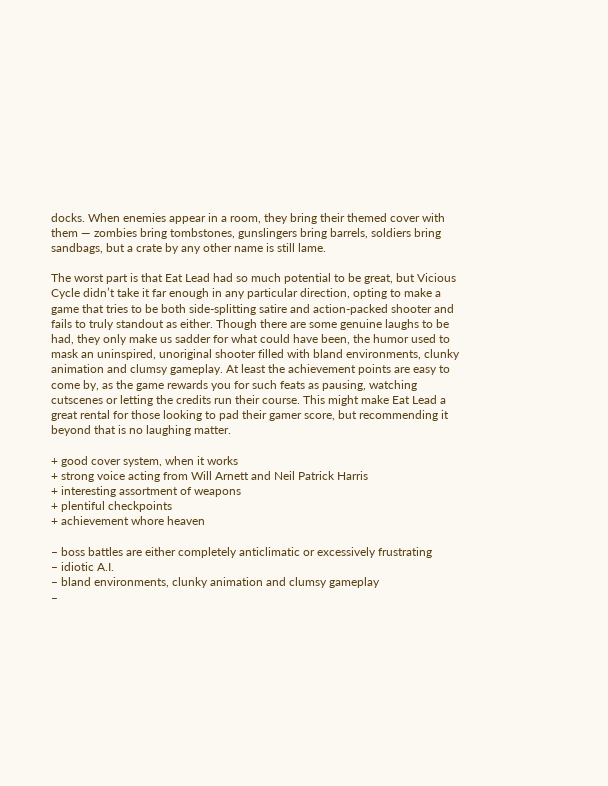docks. When enemies appear in a room, they bring their themed cover with them — zombies bring tombstones, gunslingers bring barrels, soldiers bring sandbags, but a crate by any other name is still lame.

The worst part is that Eat Lead had so much potential to be great, but Vicious Cycle didn’t take it far enough in any particular direction, opting to make a game that tries to be both side-splitting satire and action-packed shooter and fails to truly standout as either. Though there are some genuine laughs to be had, they only make us sadder for what could have been, the humor used to mask an uninspired, unoriginal shooter filled with bland environments, clunky animation and clumsy gameplay. At least the achievement points are easy to come by, as the game rewards you for such feats as pausing, watching cutscenes or letting the credits run their course. This might make Eat Lead a great rental for those looking to pad their gamer score, but recommending it beyond that is no laughing matter.

+ good cover system, when it works
+ strong voice acting from Will Arnett and Neil Patrick Harris
+ interesting assortment of weapons
+ plentiful checkpoints
+ achievement whore heaven

– boss battles are either completely anticlimatic or excessively frustrating
– idiotic A.I.
– bland environments, clunky animation and clumsy gameplay
–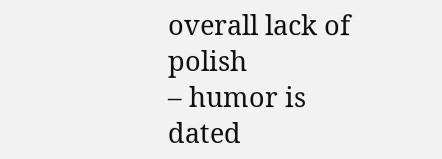overall lack of polish
– humor is dated